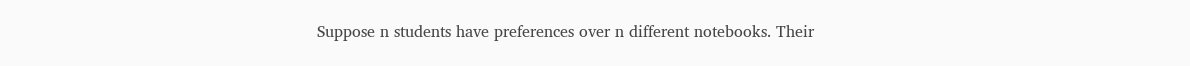Suppose n students have preferences over n different notebooks. Their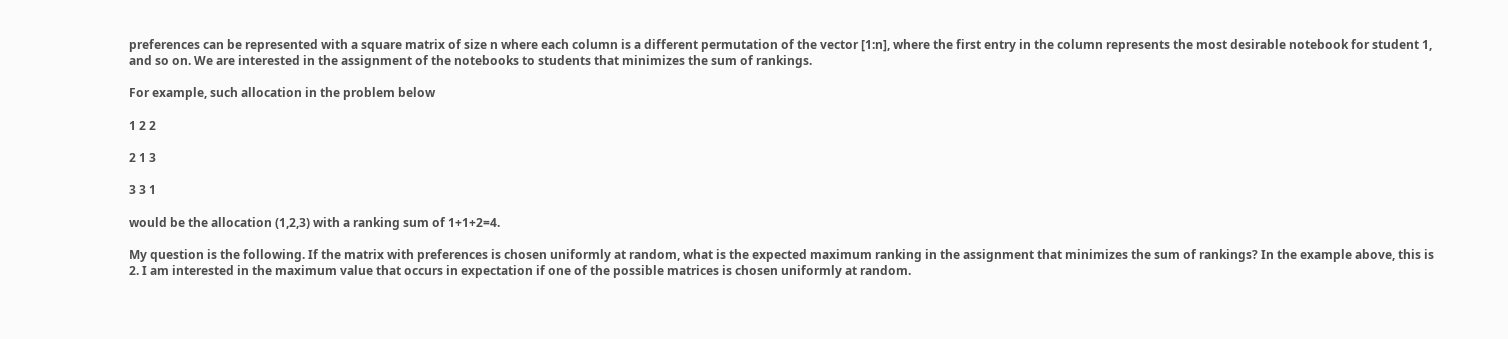preferences can be represented with a square matrix of size n where each column is a different permutation of the vector [1:n], where the first entry in the column represents the most desirable notebook for student 1, and so on. We are interested in the assignment of the notebooks to students that minimizes the sum of rankings.

For example, such allocation in the problem below

1 2 2

2 1 3

3 3 1

would be the allocation (1,2,3) with a ranking sum of 1+1+2=4.

My question is the following. If the matrix with preferences is chosen uniformly at random, what is the expected maximum ranking in the assignment that minimizes the sum of rankings? In the example above, this is 2. I am interested in the maximum value that occurs in expectation if one of the possible matrices is chosen uniformly at random.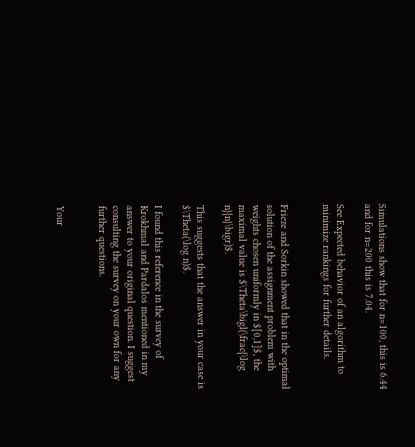Simulations show that for n=100, this is 6.44 and for n=200 this is 7.04.

See Expected behavior of an algorithm to minimize rankings for further details.


Frieze and Sorkin showed that in the optimal solution of the assignment problem with weights chosen uniformly in $[0,1]$, the maximal value is $\Theta\bigl(\frac{\log n}{n}\bigr)$.

This suggests that the answer in your case is $\Theta(\log n)$.

I found this reference in the survey of Krokhmal and Pardalos mentioned in my answer to your original question. I suggest consulting the survey on your own for any further questions.


Your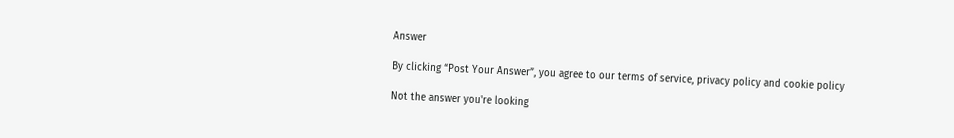Answer

By clicking “Post Your Answer”, you agree to our terms of service, privacy policy and cookie policy

Not the answer you're looking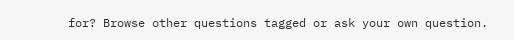for? Browse other questions tagged or ask your own question.